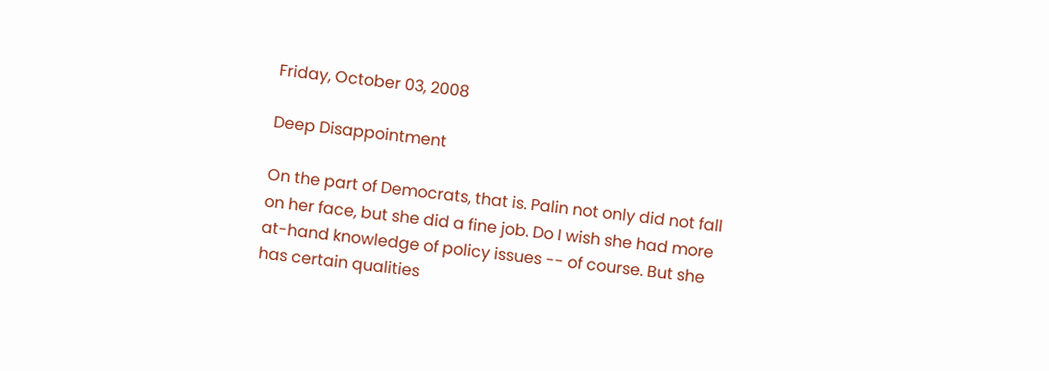Friday, October 03, 2008

Deep Disappointment

On the part of Democrats, that is. Palin not only did not fall on her face, but she did a fine job. Do I wish she had more at-hand knowledge of policy issues -- of course. But she has certain qualities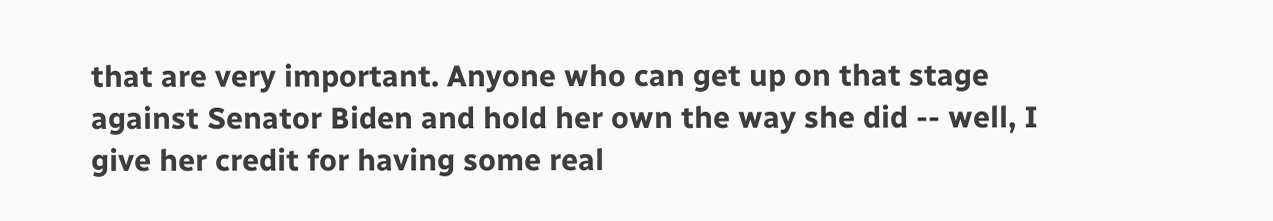that are very important. Anyone who can get up on that stage against Senator Biden and hold her own the way she did -- well, I give her credit for having some real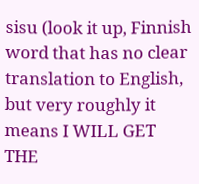sisu (look it up, Finnish word that has no clear translation to English, but very roughly it means I WILL GET THE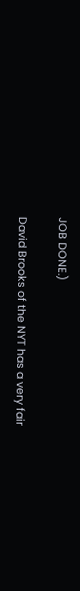JOB DONE.)

David Brooks of the NYT has a very fair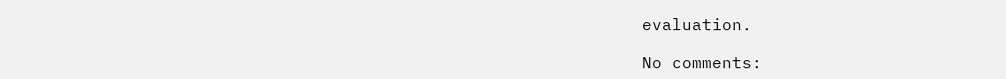evaluation.

No comments: